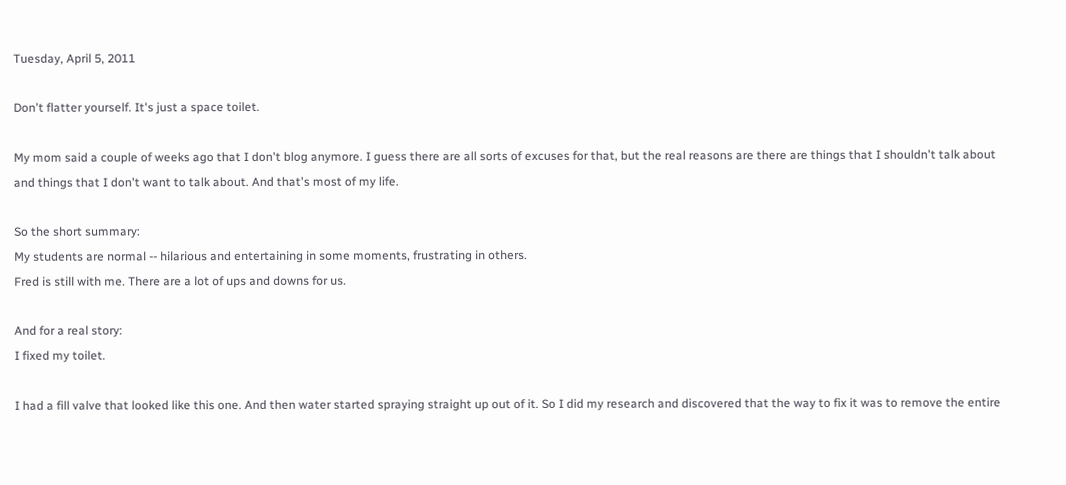Tuesday, April 5, 2011

Don't flatter yourself. It's just a space toilet.

My mom said a couple of weeks ago that I don't blog anymore. I guess there are all sorts of excuses for that, but the real reasons are there are things that I shouldn't talk about and things that I don't want to talk about. And that's most of my life.

So the short summary:
My students are normal -- hilarious and entertaining in some moments, frustrating in others.
Fred is still with me. There are a lot of ups and downs for us.

And for a real story:
I fixed my toilet.

I had a fill valve that looked like this one. And then water started spraying straight up out of it. So I did my research and discovered that the way to fix it was to remove the entire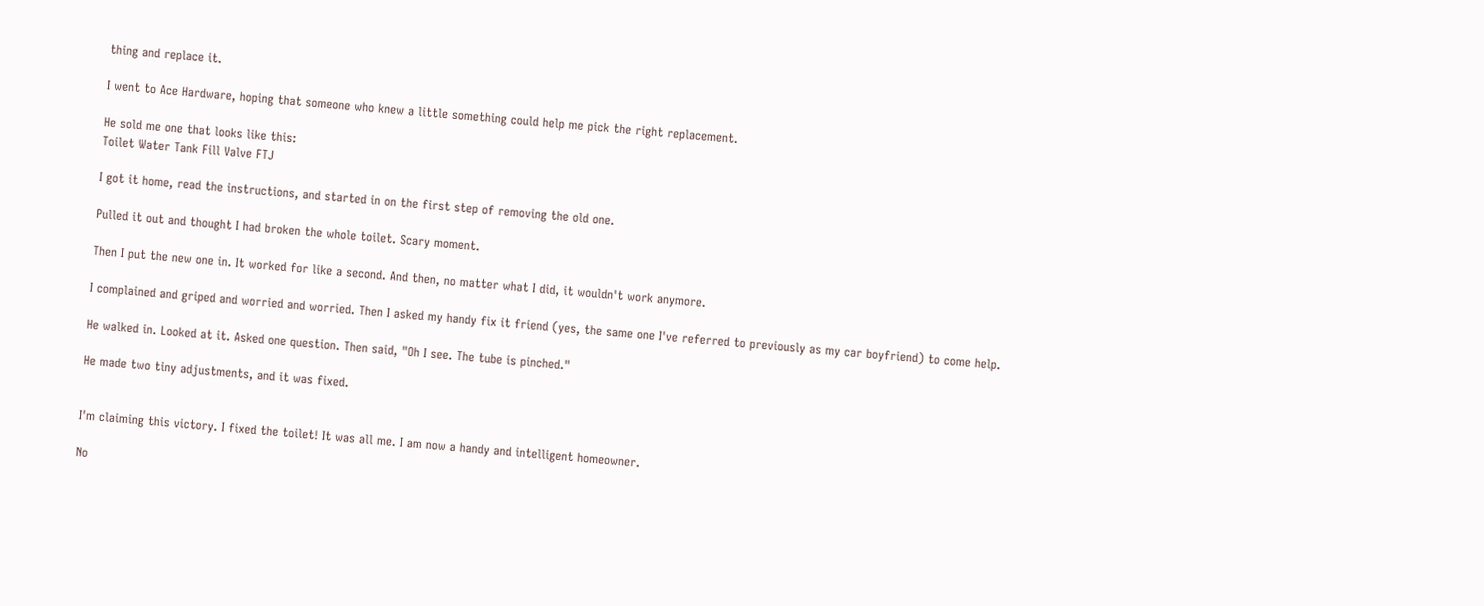thing and replace it.

I went to Ace Hardware, hoping that someone who knew a little something could help me pick the right replacement.

He sold me one that looks like this:
Toilet Water Tank Fill Valve FTJ

I got it home, read the instructions, and started in on the first step of removing the old one.

Pulled it out and thought I had broken the whole toilet. Scary moment.

Then I put the new one in. It worked for like a second. And then, no matter what I did, it wouldn't work anymore.

I complained and griped and worried and worried. Then I asked my handy fix it friend (yes, the same one I've referred to previously as my car boyfriend) to come help.

He walked in. Looked at it. Asked one question. Then said, "Oh I see. The tube is pinched."

He made two tiny adjustments, and it was fixed.


I'm claiming this victory. I fixed the toilet! It was all me. I am now a handy and intelligent homeowner.

No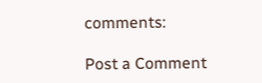comments:

Post a Comment